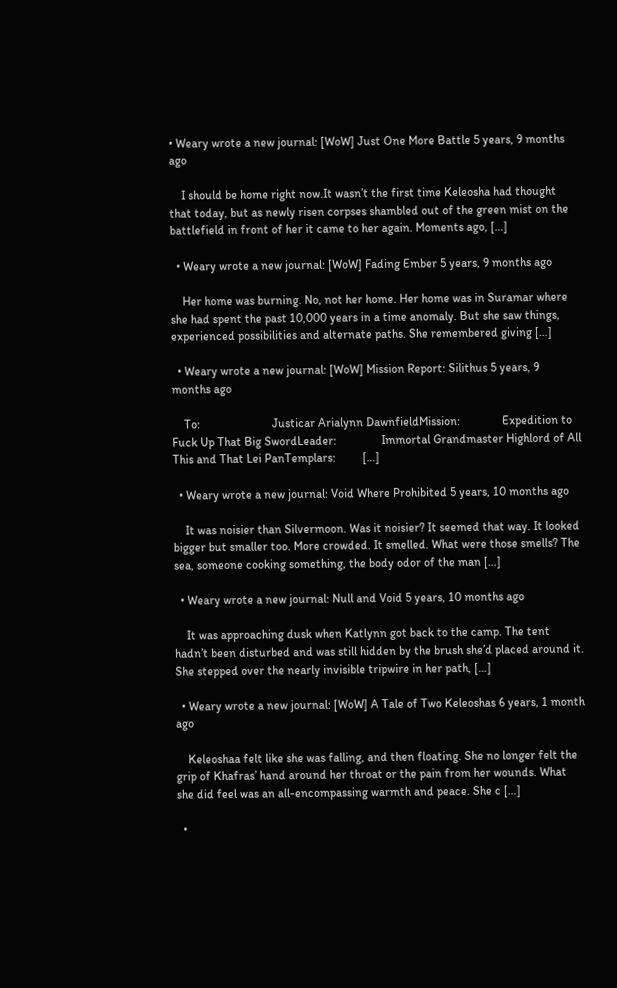• Weary wrote a new journal: [WoW] Just One More Battle 5 years, 9 months ago

    I should be home right now.It wasn’t the first time Keleosha had thought that today, but as newly risen corpses shambled out of the green mist on the battlefield in front of her it came to her again. Moments ago, […]

  • Weary wrote a new journal: [WoW] Fading Ember 5 years, 9 months ago

    Her home was burning. No, not her home. Her home was in Suramar where she had spent the past 10,000 years in a time anomaly. But she saw things, experienced possibilities and alternate paths. She remembered giving […]

  • Weary wrote a new journal: [WoW] Mission Report: Silithus 5 years, 9 months ago

    To:                        Justicar Arialynn DawnfieldMission:              Expedition to Fuck Up That Big SwordLeader:               Immortal Grandmaster Highlord of All This and That Lei PanTemplars:         […]

  • Weary wrote a new journal: Void Where Prohibited 5 years, 10 months ago

    It was noisier than Silvermoon. Was it noisier? It seemed that way. It looked bigger but smaller too. More crowded. It smelled. What were those smells? The sea, someone cooking something, the body odor of the man […]

  • Weary wrote a new journal: Null and Void 5 years, 10 months ago

    It was approaching dusk when Katlynn got back to the camp. The tent hadn’t been disturbed and was still hidden by the brush she’d placed around it. She stepped over the nearly invisible tripwire in her path, […]

  • Weary wrote a new journal: [WoW] A Tale of Two Keleoshas 6 years, 1 month ago

    Keleoshaa felt like she was falling, and then floating. She no longer felt the grip of Khafras’ hand around her throat or the pain from her wounds. What she did feel was an all-encompassing warmth and peace. She c […]

  •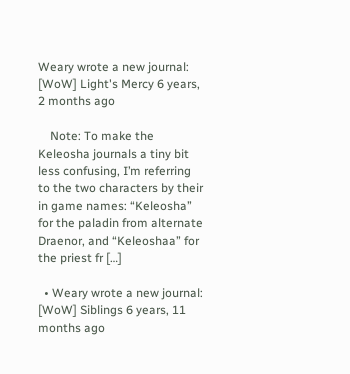Weary wrote a new journal: [WoW] Light's Mercy 6 years, 2 months ago

    Note: To make the Keleosha journals a tiny bit less confusing, I’m referring to the two characters by their in game names: “Keleosha” for the paladin from alternate Draenor, and “Keleoshaa” for the priest fr […]

  • Weary wrote a new journal: [WoW] Siblings 6 years, 11 months ago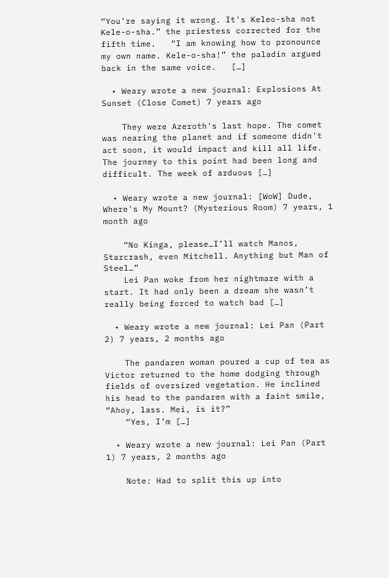“You're saying it wrong. It's Keleo-sha not Kele-o-sha.” the priestess corrected for the fifth time.   “I am knowing how to pronounce my own name. Kele-o-sha!” the paladin argued back in the same voice.   […]

  • Weary wrote a new journal: Explosions At Sunset (Close Comet) 7 years ago

    They were Azeroth's last hope. The comet was nearing the planet and if someone didn't act soon, it would impact and kill all life. The journey to this point had been long and difficult. The week of arduous […]

  • Weary wrote a new journal: [WoW] Dude, Where's My Mount? (Mysterious Room) 7 years, 1 month ago

    “No Kinga, please…I’ll watch Manos, Starcrash, even Mitchell. Anything but Man of Steel…”
    Lei Pan woke from her nightmare with a start. It had only been a dream she wasn’t really being forced to watch bad […]

  • Weary wrote a new journal: Lei Pan (Part 2) 7 years, 2 months ago

    The pandaren woman poured a cup of tea as Victor returned to the home dodging through fields of oversized vegetation. He inclined his head to the pandaren with a faint smile, “Ahoy, lass. Mei, is it?”
    “Yes, I’m […]

  • Weary wrote a new journal: Lei Pan (Part 1) 7 years, 2 months ago

    Note: Had to split this up into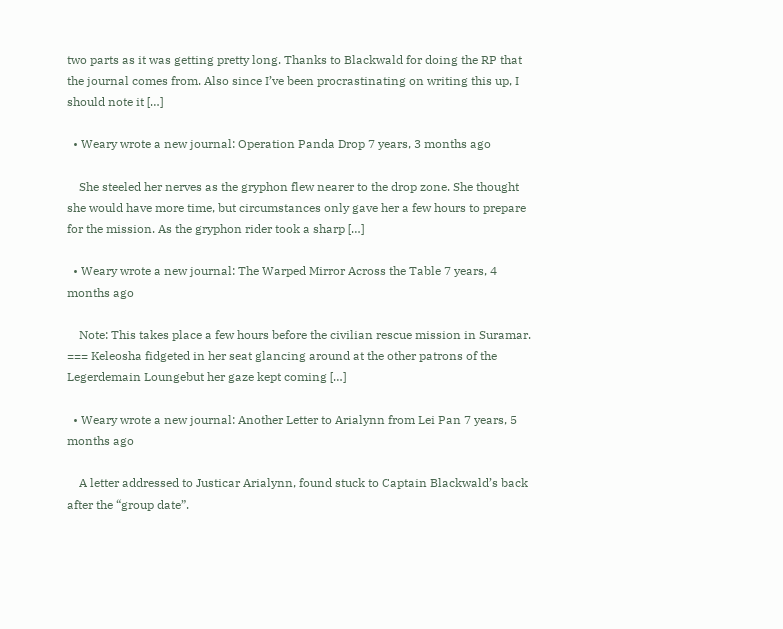two parts as it was getting pretty long. Thanks to Blackwald for doing the RP that the journal comes from. Also since I’ve been procrastinating on writing this up, I should note it […]

  • Weary wrote a new journal: Operation Panda Drop 7 years, 3 months ago

    She steeled her nerves as the gryphon flew nearer to the drop zone. She thought she would have more time, but circumstances only gave her a few hours to prepare for the mission. As the gryphon rider took a sharp […]

  • Weary wrote a new journal: The Warped Mirror Across the Table 7 years, 4 months ago

    Note: This takes place a few hours before the civilian rescue mission in Suramar. === Keleosha fidgeted in her seat glancing around at the other patrons of the Legerdemain Loungebut her gaze kept coming […]

  • Weary wrote a new journal: Another Letter to Arialynn from Lei Pan 7 years, 5 months ago

    A letter addressed to Justicar Arialynn, found stuck to Captain Blackwald’s back after the “group date”.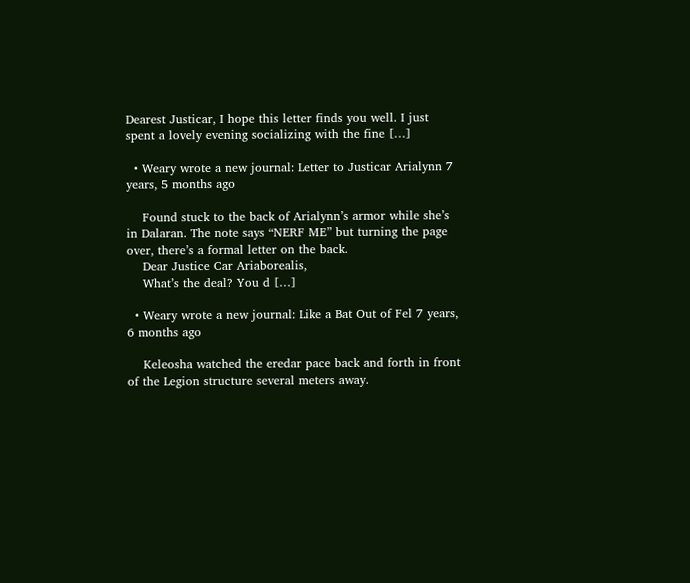Dearest Justicar, I hope this letter finds you well. I just spent a lovely evening socializing with the fine […]

  • Weary wrote a new journal: Letter to Justicar Arialynn 7 years, 5 months ago

    Found stuck to the back of Arialynn’s armor while she’s in Dalaran. The note says “NERF ME” but turning the page over, there’s a formal letter on the back.
    Dear Justice Car Ariaborealis,
    What’s the deal? You d […]

  • Weary wrote a new journal: Like a Bat Out of Fel 7 years, 6 months ago

    Keleosha watched the eredar pace back and forth in front of the Legion structure several meters away.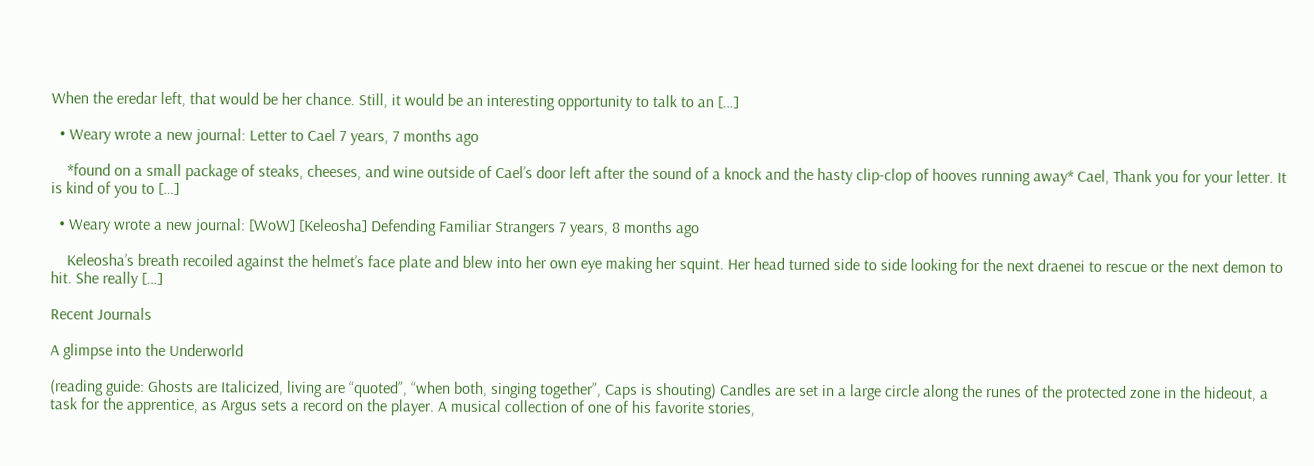When the eredar left, that would be her chance. Still, it would be an interesting opportunity to talk to an […]

  • Weary wrote a new journal: Letter to Cael 7 years, 7 months ago

    *found on a small package of steaks, cheeses, and wine outside of Cael’s door left after the sound of a knock and the hasty clip-clop of hooves running away* Cael, Thank you for your letter. It is kind of you to […]

  • Weary wrote a new journal: [WoW] [Keleosha] Defending Familiar Strangers 7 years, 8 months ago

    Keleosha’s breath recoiled against the helmet’s face plate and blew into her own eye making her squint. Her head turned side to side looking for the next draenei to rescue or the next demon to hit. She really […]

Recent Journals

A glimpse into the Underworld

(reading guide: Ghosts are Italicized, living are “quoted”, “when both, singing together”, Caps is shouting) Candles are set in a large circle along the runes of the protected zone in the hideout, a task for the apprentice, as Argus sets a record on the player. A musical collection of one of his favorite stories,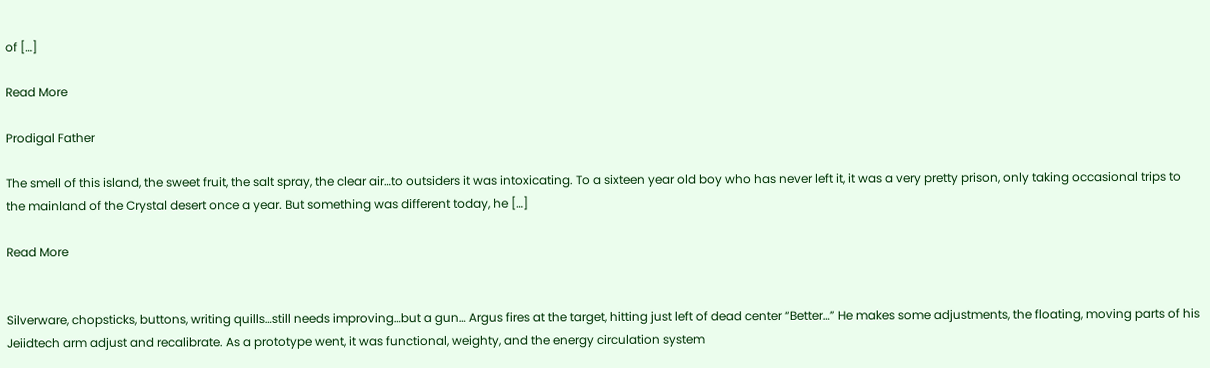of […]

Read More

Prodigal Father

The smell of this island, the sweet fruit, the salt spray, the clear air…to outsiders it was intoxicating. To a sixteen year old boy who has never left it, it was a very pretty prison, only taking occasional trips to the mainland of the Crystal desert once a year. But something was different today, he […]

Read More


Silverware, chopsticks, buttons, writing quills…still needs improving…but a gun… Argus fires at the target, hitting just left of dead center “Better…” He makes some adjustments, the floating, moving parts of his Jeiidtech arm adjust and recalibrate. As a prototype went, it was functional, weighty, and the energy circulation system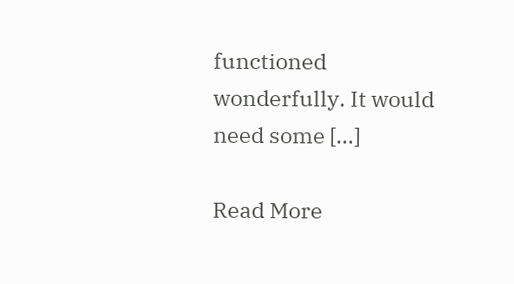functioned wonderfully. It would need some […]

Read More